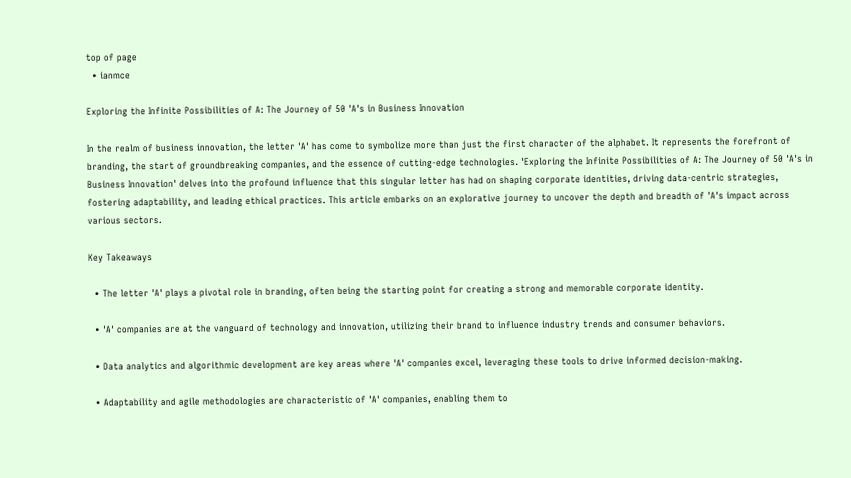top of page
  • ianmce

Exploring the Infinite Possibilities of A: The Journey of 50 'A's in Business Innovation

In the realm of business innovation, the letter 'A' has come to symbolize more than just the first character of the alphabet. It represents the forefront of branding, the start of groundbreaking companies, and the essence of cutting-edge technologies. 'Exploring the Infinite Possibilities of A: The Journey of 50 'A's in Business Innovation' delves into the profound influence that this singular letter has had on shaping corporate identities, driving data-centric strategies, fostering adaptability, and leading ethical practices. This article embarks on an explorative journey to uncover the depth and breadth of 'A's impact across various sectors.

Key Takeaways

  • The letter 'A' plays a pivotal role in branding, often being the starting point for creating a strong and memorable corporate identity.

  • 'A' companies are at the vanguard of technology and innovation, utilizing their brand to influence industry trends and consumer behaviors.

  • Data analytics and algorithmic development are key areas where 'A' companies excel, leveraging these tools to drive informed decision-making.

  • Adaptability and agile methodologies are characteristic of 'A' companies, enabling them to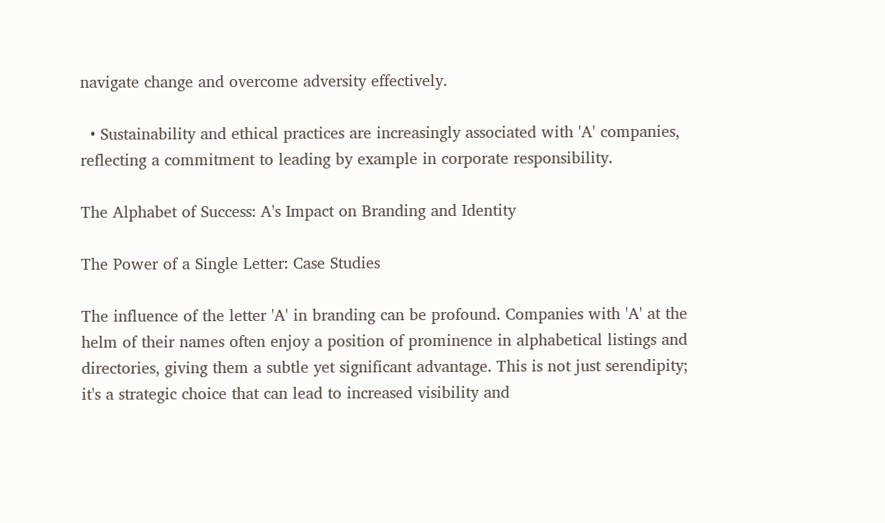navigate change and overcome adversity effectively.

  • Sustainability and ethical practices are increasingly associated with 'A' companies, reflecting a commitment to leading by example in corporate responsibility.

The Alphabet of Success: A's Impact on Branding and Identity

The Power of a Single Letter: Case Studies

The influence of the letter 'A' in branding can be profound. Companies with 'A' at the helm of their names often enjoy a position of prominence in alphabetical listings and directories, giving them a subtle yet significant advantage. This is not just serendipity; it's a strategic choice that can lead to increased visibility and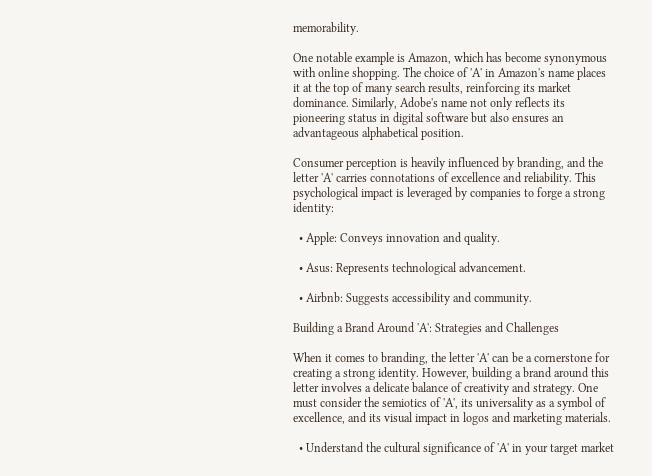memorability.

One notable example is Amazon, which has become synonymous with online shopping. The choice of 'A' in Amazon's name places it at the top of many search results, reinforcing its market dominance. Similarly, Adobe's name not only reflects its pioneering status in digital software but also ensures an advantageous alphabetical position.

Consumer perception is heavily influenced by branding, and the letter 'A' carries connotations of excellence and reliability. This psychological impact is leveraged by companies to forge a strong identity:

  • Apple: Conveys innovation and quality.

  • Asus: Represents technological advancement.

  • Airbnb: Suggests accessibility and community.

Building a Brand Around 'A': Strategies and Challenges

When it comes to branding, the letter 'A' can be a cornerstone for creating a strong identity. However, building a brand around this letter involves a delicate balance of creativity and strategy. One must consider the semiotics of 'A', its universality as a symbol of excellence, and its visual impact in logos and marketing materials.

  • Understand the cultural significance of 'A' in your target market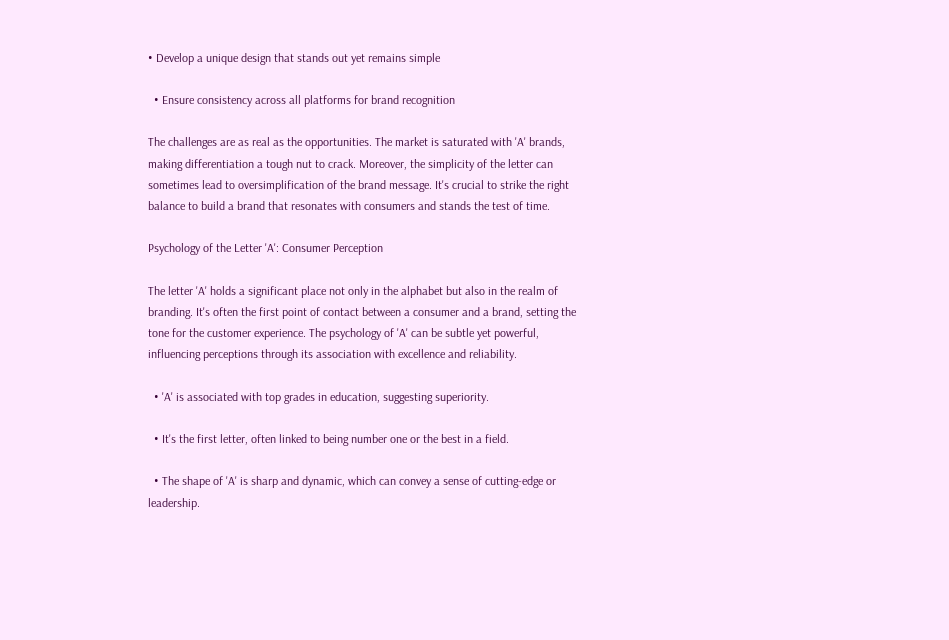• Develop a unique design that stands out yet remains simple

  • Ensure consistency across all platforms for brand recognition

The challenges are as real as the opportunities. The market is saturated with 'A' brands, making differentiation a tough nut to crack. Moreover, the simplicity of the letter can sometimes lead to oversimplification of the brand message. It's crucial to strike the right balance to build a brand that resonates with consumers and stands the test of time.

Psychology of the Letter 'A': Consumer Perception

The letter 'A' holds a significant place not only in the alphabet but also in the realm of branding. It's often the first point of contact between a consumer and a brand, setting the tone for the customer experience. The psychology of 'A' can be subtle yet powerful, influencing perceptions through its association with excellence and reliability.

  • 'A' is associated with top grades in education, suggesting superiority.

  • It's the first letter, often linked to being number one or the best in a field.

  • The shape of 'A' is sharp and dynamic, which can convey a sense of cutting-edge or leadership.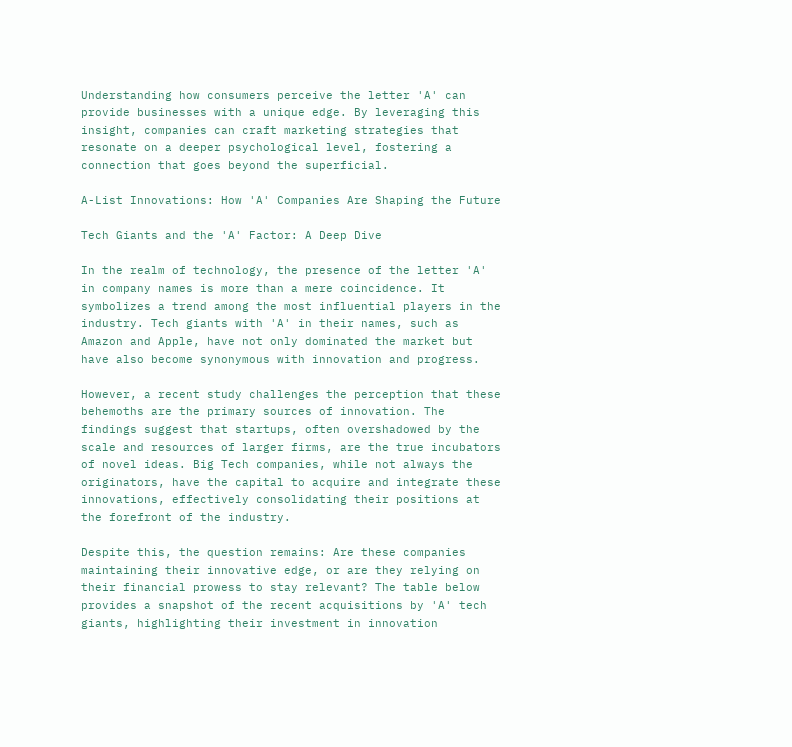Understanding how consumers perceive the letter 'A' can provide businesses with a unique edge. By leveraging this insight, companies can craft marketing strategies that resonate on a deeper psychological level, fostering a connection that goes beyond the superficial.

A-List Innovations: How 'A' Companies Are Shaping the Future

Tech Giants and the 'A' Factor: A Deep Dive

In the realm of technology, the presence of the letter 'A' in company names is more than a mere coincidence. It symbolizes a trend among the most influential players in the industry. Tech giants with 'A' in their names, such as Amazon and Apple, have not only dominated the market but have also become synonymous with innovation and progress.

However, a recent study challenges the perception that these behemoths are the primary sources of innovation. The findings suggest that startups, often overshadowed by the scale and resources of larger firms, are the true incubators of novel ideas. Big Tech companies, while not always the originators, have the capital to acquire and integrate these innovations, effectively consolidating their positions at the forefront of the industry.

Despite this, the question remains: Are these companies maintaining their innovative edge, or are they relying on their financial prowess to stay relevant? The table below provides a snapshot of the recent acquisitions by 'A' tech giants, highlighting their investment in innovation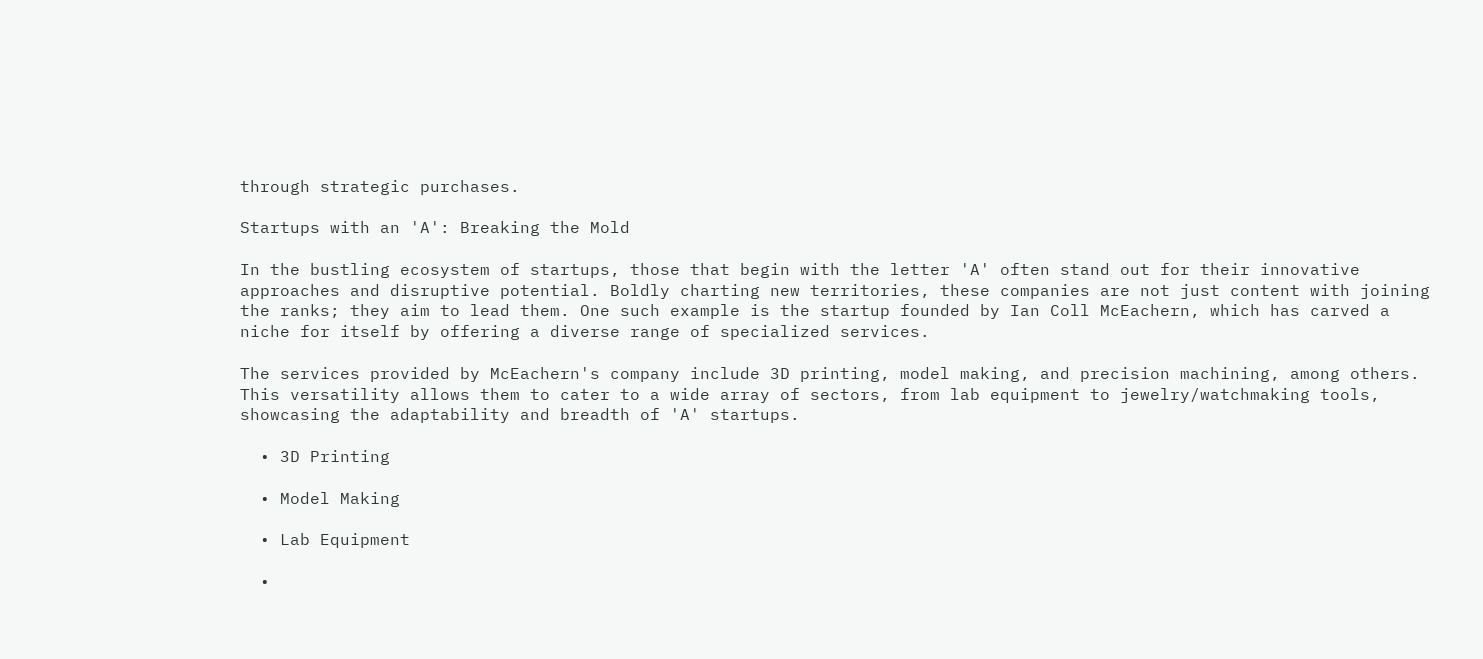through strategic purchases.

Startups with an 'A': Breaking the Mold

In the bustling ecosystem of startups, those that begin with the letter 'A' often stand out for their innovative approaches and disruptive potential. Boldly charting new territories, these companies are not just content with joining the ranks; they aim to lead them. One such example is the startup founded by Ian Coll McEachern, which has carved a niche for itself by offering a diverse range of specialized services.

The services provided by McEachern's company include 3D printing, model making, and precision machining, among others. This versatility allows them to cater to a wide array of sectors, from lab equipment to jewelry/watchmaking tools, showcasing the adaptability and breadth of 'A' startups.

  • 3D Printing

  • Model Making

  • Lab Equipment

  •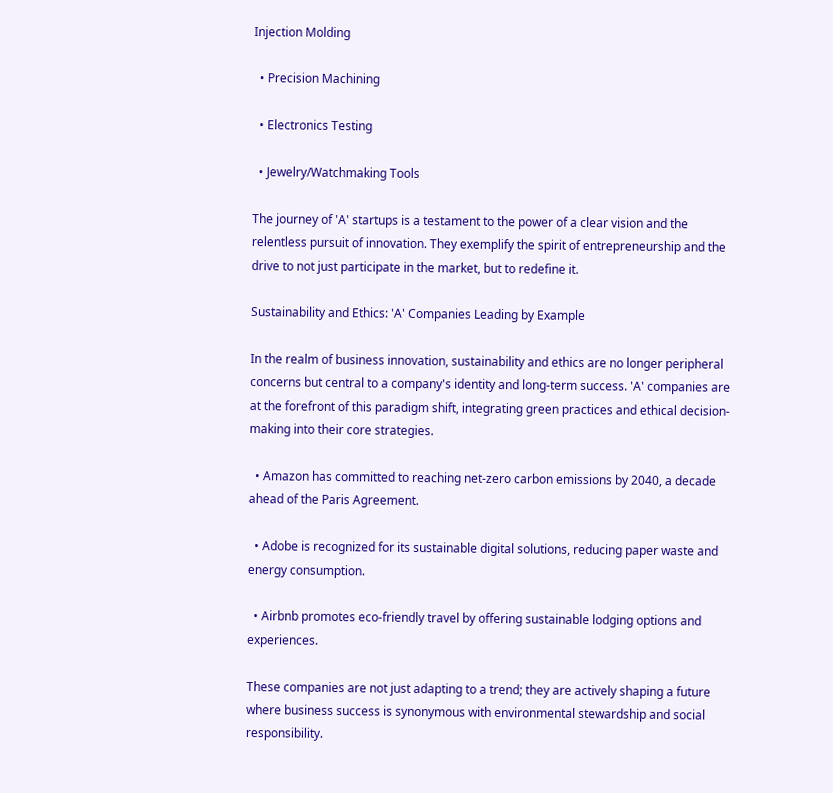Injection Molding

  • Precision Machining

  • Electronics Testing

  • Jewelry/Watchmaking Tools

The journey of 'A' startups is a testament to the power of a clear vision and the relentless pursuit of innovation. They exemplify the spirit of entrepreneurship and the drive to not just participate in the market, but to redefine it.

Sustainability and Ethics: 'A' Companies Leading by Example

In the realm of business innovation, sustainability and ethics are no longer peripheral concerns but central to a company's identity and long-term success. 'A' companies are at the forefront of this paradigm shift, integrating green practices and ethical decision-making into their core strategies.

  • Amazon has committed to reaching net-zero carbon emissions by 2040, a decade ahead of the Paris Agreement.

  • Adobe is recognized for its sustainable digital solutions, reducing paper waste and energy consumption.

  • Airbnb promotes eco-friendly travel by offering sustainable lodging options and experiences.

These companies are not just adapting to a trend; they are actively shaping a future where business success is synonymous with environmental stewardship and social responsibility.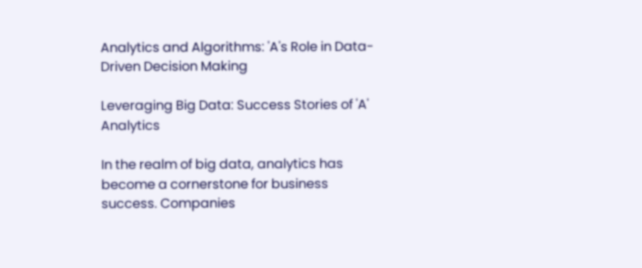Analytics and Algorithms: 'A's Role in Data-Driven Decision Making

Leveraging Big Data: Success Stories of 'A' Analytics

In the realm of big data, analytics has become a cornerstone for business success. Companies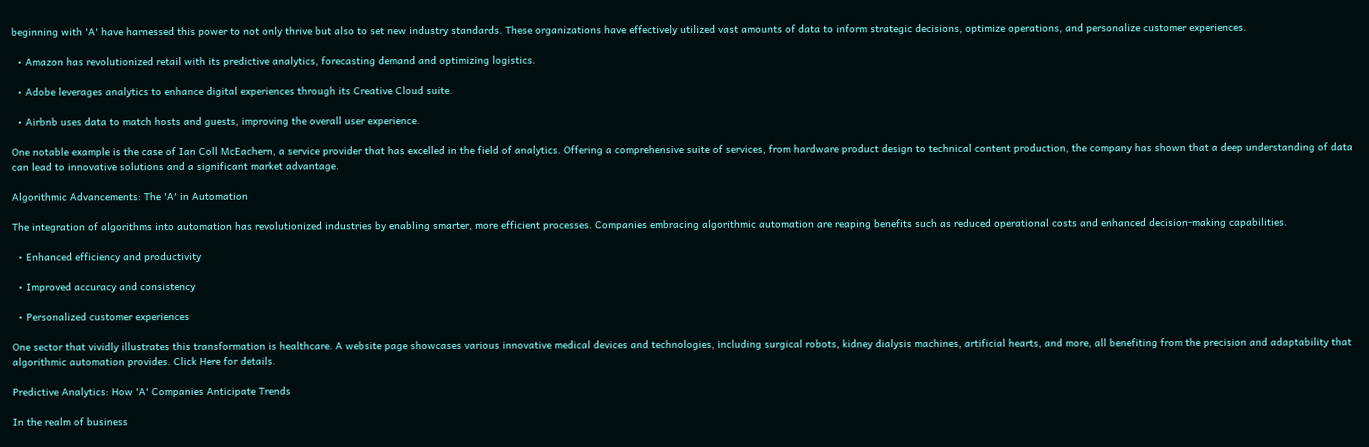beginning with 'A' have harnessed this power to not only thrive but also to set new industry standards. These organizations have effectively utilized vast amounts of data to inform strategic decisions, optimize operations, and personalize customer experiences.

  • Amazon has revolutionized retail with its predictive analytics, forecasting demand and optimizing logistics.

  • Adobe leverages analytics to enhance digital experiences through its Creative Cloud suite.

  • Airbnb uses data to match hosts and guests, improving the overall user experience.

One notable example is the case of Ian Coll McEachern, a service provider that has excelled in the field of analytics. Offering a comprehensive suite of services, from hardware product design to technical content production, the company has shown that a deep understanding of data can lead to innovative solutions and a significant market advantage.

Algorithmic Advancements: The 'A' in Automation

The integration of algorithms into automation has revolutionized industries by enabling smarter, more efficient processes. Companies embracing algorithmic automation are reaping benefits such as reduced operational costs and enhanced decision-making capabilities.

  • Enhanced efficiency and productivity

  • Improved accuracy and consistency

  • Personalized customer experiences

One sector that vividly illustrates this transformation is healthcare. A website page showcases various innovative medical devices and technologies, including surgical robots, kidney dialysis machines, artificial hearts, and more, all benefiting from the precision and adaptability that algorithmic automation provides. Click Here for details.

Predictive Analytics: How 'A' Companies Anticipate Trends

In the realm of business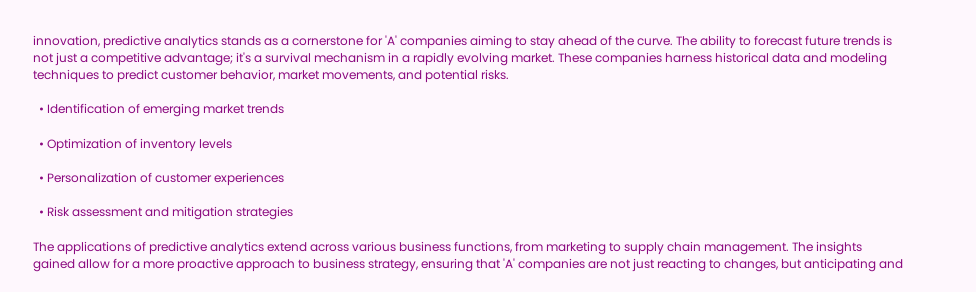innovation, predictive analytics stands as a cornerstone for 'A' companies aiming to stay ahead of the curve. The ability to forecast future trends is not just a competitive advantage; it's a survival mechanism in a rapidly evolving market. These companies harness historical data and modeling techniques to predict customer behavior, market movements, and potential risks.

  • Identification of emerging market trends

  • Optimization of inventory levels

  • Personalization of customer experiences

  • Risk assessment and mitigation strategies

The applications of predictive analytics extend across various business functions, from marketing to supply chain management. The insights gained allow for a more proactive approach to business strategy, ensuring that 'A' companies are not just reacting to changes, but anticipating and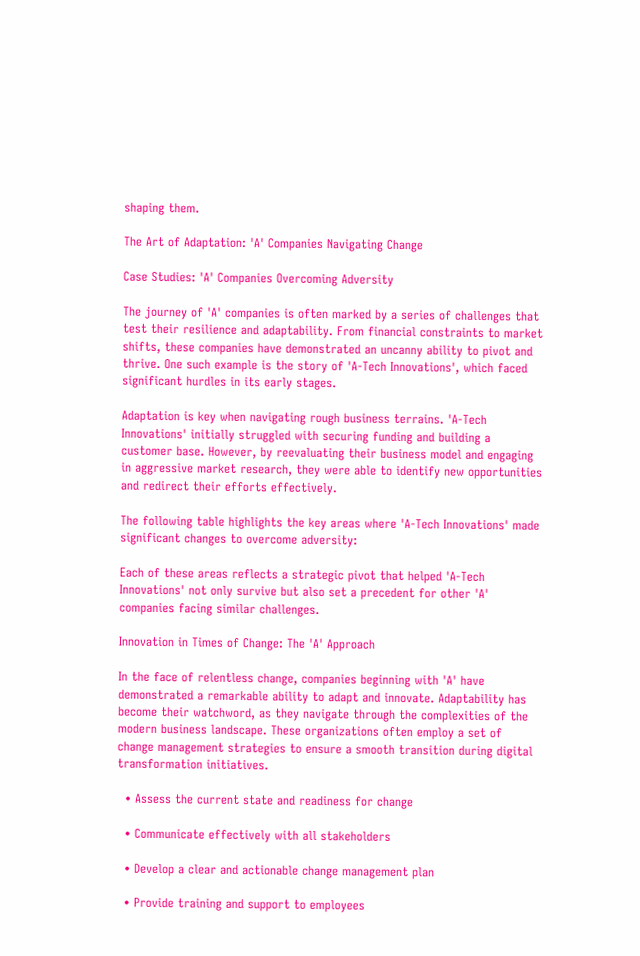shaping them.

The Art of Adaptation: 'A' Companies Navigating Change

Case Studies: 'A' Companies Overcoming Adversity

The journey of 'A' companies is often marked by a series of challenges that test their resilience and adaptability. From financial constraints to market shifts, these companies have demonstrated an uncanny ability to pivot and thrive. One such example is the story of 'A-Tech Innovations', which faced significant hurdles in its early stages.

Adaptation is key when navigating rough business terrains. 'A-Tech Innovations' initially struggled with securing funding and building a customer base. However, by reevaluating their business model and engaging in aggressive market research, they were able to identify new opportunities and redirect their efforts effectively.

The following table highlights the key areas where 'A-Tech Innovations' made significant changes to overcome adversity:

Each of these areas reflects a strategic pivot that helped 'A-Tech Innovations' not only survive but also set a precedent for other 'A' companies facing similar challenges.

Innovation in Times of Change: The 'A' Approach

In the face of relentless change, companies beginning with 'A' have demonstrated a remarkable ability to adapt and innovate. Adaptability has become their watchword, as they navigate through the complexities of the modern business landscape. These organizations often employ a set of change management strategies to ensure a smooth transition during digital transformation initiatives.

  • Assess the current state and readiness for change

  • Communicate effectively with all stakeholders

  • Develop a clear and actionable change management plan

  • Provide training and support to employees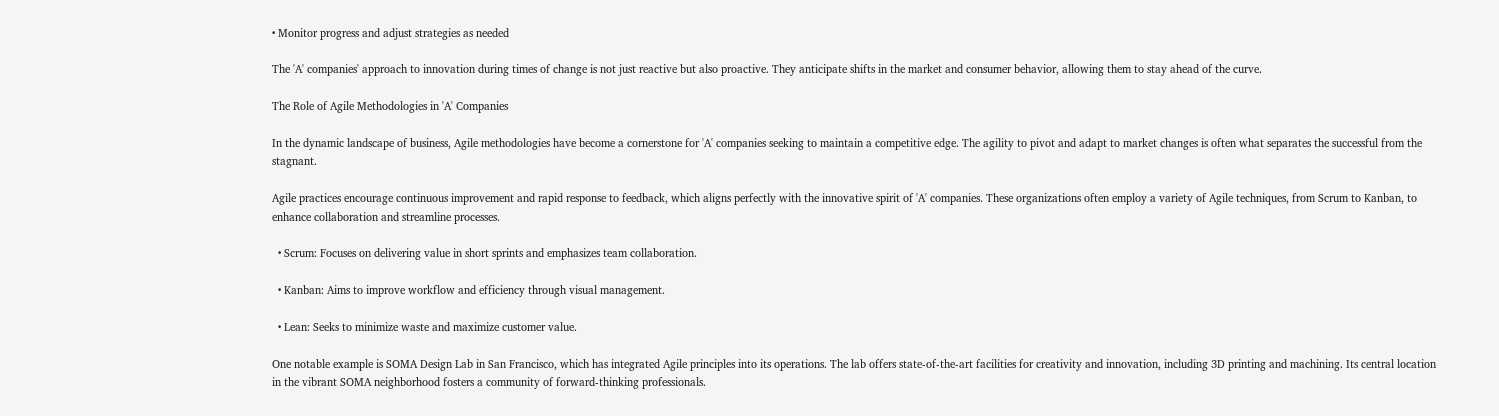• Monitor progress and adjust strategies as needed

The 'A' companies' approach to innovation during times of change is not just reactive but also proactive. They anticipate shifts in the market and consumer behavior, allowing them to stay ahead of the curve.

The Role of Agile Methodologies in 'A' Companies

In the dynamic landscape of business, Agile methodologies have become a cornerstone for 'A' companies seeking to maintain a competitive edge. The agility to pivot and adapt to market changes is often what separates the successful from the stagnant.

Agile practices encourage continuous improvement and rapid response to feedback, which aligns perfectly with the innovative spirit of 'A' companies. These organizations often employ a variety of Agile techniques, from Scrum to Kanban, to enhance collaboration and streamline processes.

  • Scrum: Focuses on delivering value in short sprints and emphasizes team collaboration.

  • Kanban: Aims to improve workflow and efficiency through visual management.

  • Lean: Seeks to minimize waste and maximize customer value.

One notable example is SOMA Design Lab in San Francisco, which has integrated Agile principles into its operations. The lab offers state-of-the-art facilities for creativity and innovation, including 3D printing and machining. Its central location in the vibrant SOMA neighborhood fosters a community of forward-thinking professionals.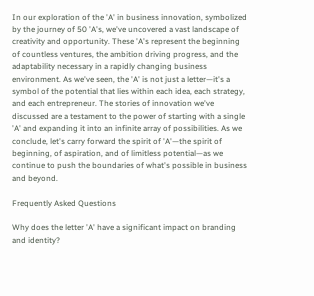In our exploration of the 'A' in business innovation, symbolized by the journey of 50 'A's, we've uncovered a vast landscape of creativity and opportunity. These 'A's represent the beginning of countless ventures, the ambition driving progress, and the adaptability necessary in a rapidly changing business environment. As we've seen, the 'A' is not just a letter—it's a symbol of the potential that lies within each idea, each strategy, and each entrepreneur. The stories of innovation we've discussed are a testament to the power of starting with a single 'A' and expanding it into an infinite array of possibilities. As we conclude, let's carry forward the spirit of 'A'—the spirit of beginning, of aspiration, and of limitless potential—as we continue to push the boundaries of what's possible in business and beyond.

Frequently Asked Questions

Why does the letter 'A' have a significant impact on branding and identity?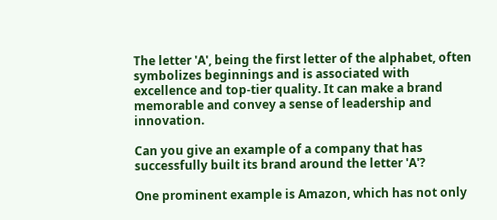The letter 'A', being the first letter of the alphabet, often symbolizes beginnings and is associated with excellence and top-tier quality. It can make a brand memorable and convey a sense of leadership and innovation.

Can you give an example of a company that has successfully built its brand around the letter 'A'?

One prominent example is Amazon, which has not only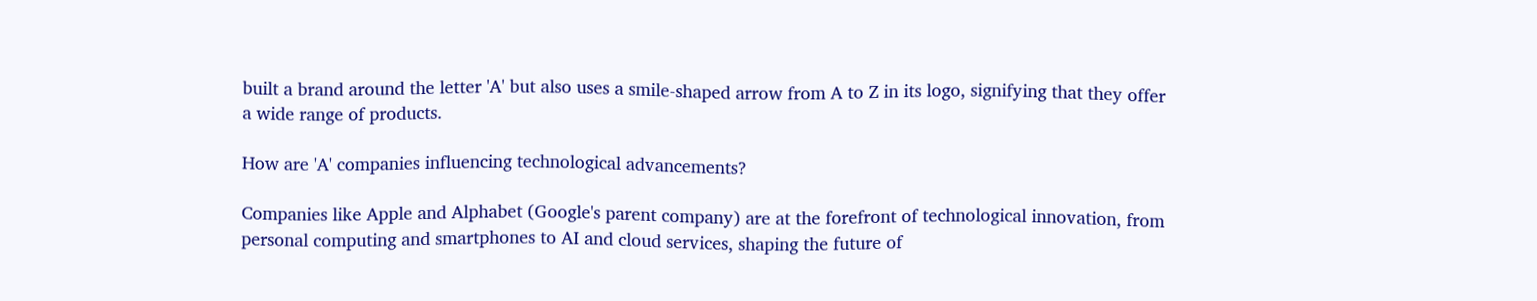built a brand around the letter 'A' but also uses a smile-shaped arrow from A to Z in its logo, signifying that they offer a wide range of products.

How are 'A' companies influencing technological advancements?

Companies like Apple and Alphabet (Google's parent company) are at the forefront of technological innovation, from personal computing and smartphones to AI and cloud services, shaping the future of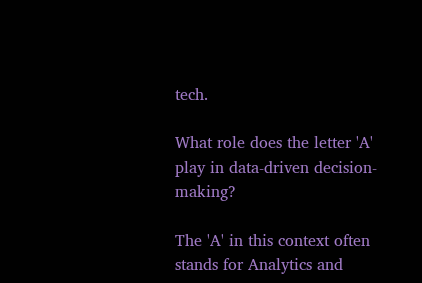tech.

What role does the letter 'A' play in data-driven decision-making?

The 'A' in this context often stands for Analytics and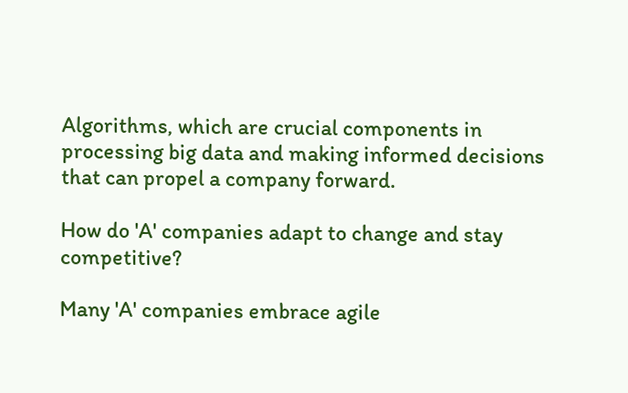Algorithms, which are crucial components in processing big data and making informed decisions that can propel a company forward.

How do 'A' companies adapt to change and stay competitive?

Many 'A' companies embrace agile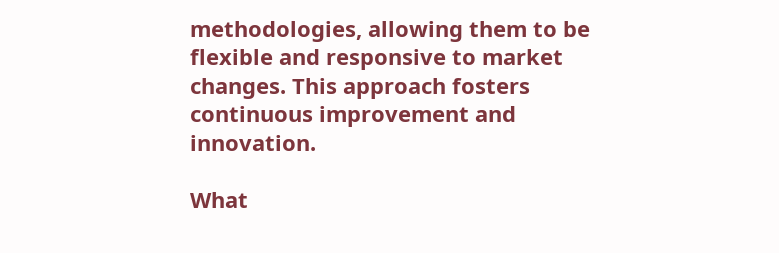methodologies, allowing them to be flexible and responsive to market changes. This approach fosters continuous improvement and innovation.

What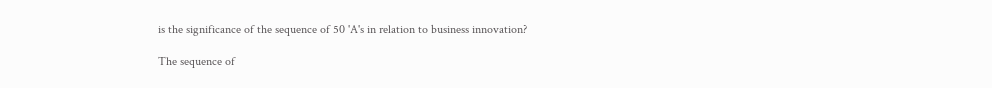is the significance of the sequence of 50 'A's in relation to business innovation?

The sequence of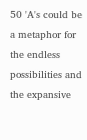50 'A's could be a metaphor for the endless possibilities and the expansive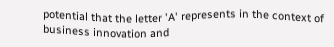potential that the letter 'A' represents in the context of business innovation and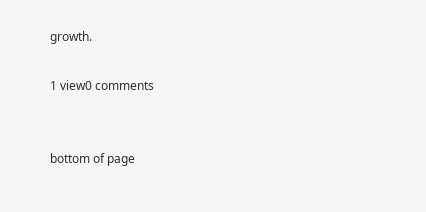growth.

1 view0 comments


bottom of page